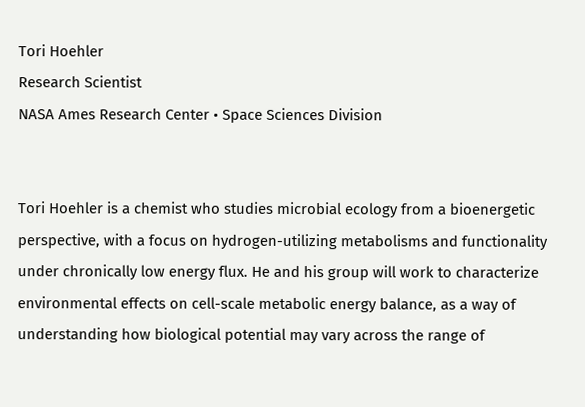Tori Hoehler
Research Scientist
NASA Ames Research Center • Space Sciences Division


Tori Hoehler is a chemist who studies microbial ecology from a bioenergetic perspective, with a focus on hydrogen-utilizing metabolisms and functionality under chronically low energy flux. He and his group will work to characterize environmental effects on cell-scale metabolic energy balance, as a way of understanding how biological potential may vary across the range of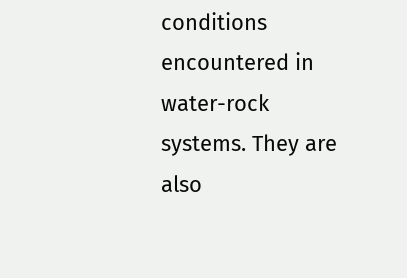conditions encountered in water-rock systems. They are also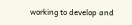working to develop and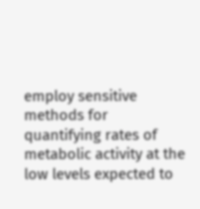employ sensitive methods for quantifying rates of metabolic activity at the low levels expected to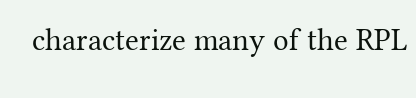characterize many of the RPL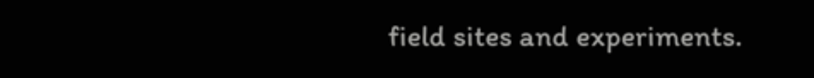field sites and experiments.